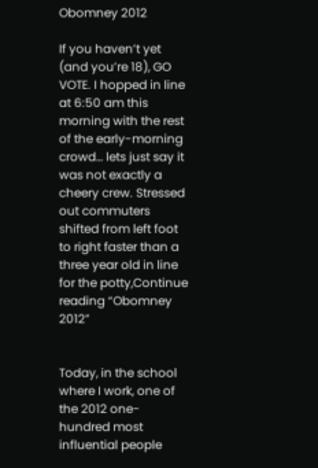Obomney 2012

If you haven’t yet (and you’re 18), GO VOTE. I hopped in line at 6:50 am this morning with the rest of the early-morning crowd… lets just say it was not exactly a cheery crew. Stressed out commuters shifted from left foot to right faster than a three year old in line for the potty,Continue reading “Obomney 2012”


Today, in the school where I work, one of the 2012 one-hundred most influential people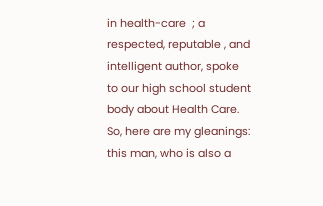in health-care  ; a respected, reputable , and intelligent author, spoke to our high school student body about Health Care. So, here are my gleanings:  this man, who is also a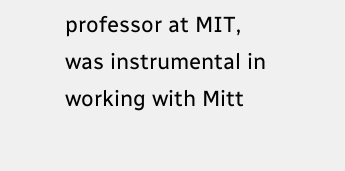professor at MIT, was instrumental in working with Mitt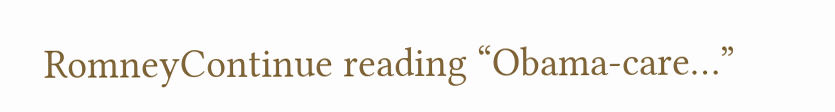RomneyContinue reading “Obama-care…”